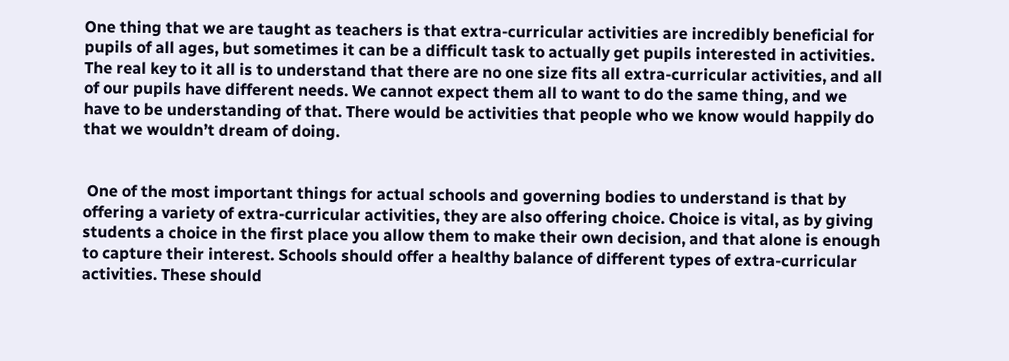One thing that we are taught as teachers is that extra-curricular activities are incredibly beneficial for pupils of all ages, but sometimes it can be a difficult task to actually get pupils interested in activities. The real key to it all is to understand that there are no one size fits all extra-curricular activities, and all of our pupils have different needs. We cannot expect them all to want to do the same thing, and we have to be understanding of that. There would be activities that people who we know would happily do that we wouldn’t dream of doing.


 One of the most important things for actual schools and governing bodies to understand is that by offering a variety of extra-curricular activities, they are also offering choice. Choice is vital, as by giving students a choice in the first place you allow them to make their own decision, and that alone is enough to capture their interest. Schools should offer a healthy balance of different types of extra-curricular activities. These should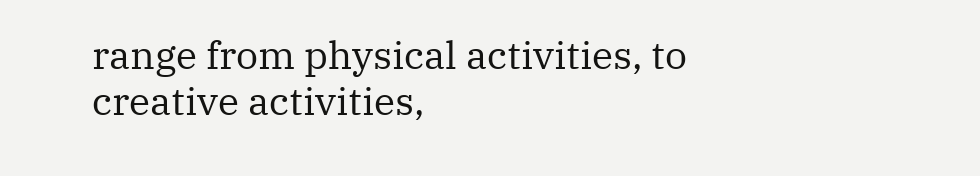range from physical activities, to creative activities,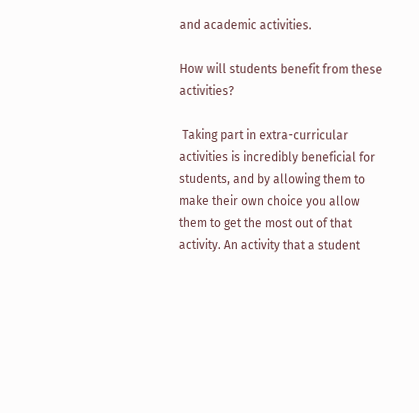and academic activities.

How will students benefit from these activities?

 Taking part in extra-curricular activities is incredibly beneficial for students, and by allowing them to make their own choice you allow them to get the most out of that activity. An activity that a student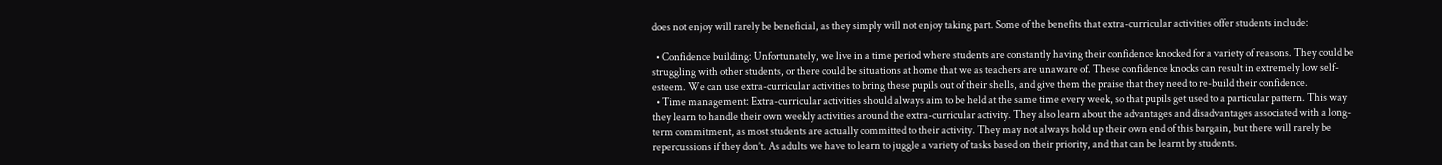does not enjoy will rarely be beneficial, as they simply will not enjoy taking part. Some of the benefits that extra-curricular activities offer students include:

  • Confidence building: Unfortunately, we live in a time period where students are constantly having their confidence knocked for a variety of reasons. They could be struggling with other students, or there could be situations at home that we as teachers are unaware of. These confidence knocks can result in extremely low self-esteem. We can use extra-curricular activities to bring these pupils out of their shells, and give them the praise that they need to re-build their confidence.
  • Time management: Extra-curricular activities should always aim to be held at the same time every week, so that pupils get used to a particular pattern. This way they learn to handle their own weekly activities around the extra-curricular activity. They also learn about the advantages and disadvantages associated with a long-term commitment, as most students are actually committed to their activity. They may not always hold up their own end of this bargain, but there will rarely be repercussions if they don’t. As adults we have to learn to juggle a variety of tasks based on their priority, and that can be learnt by students.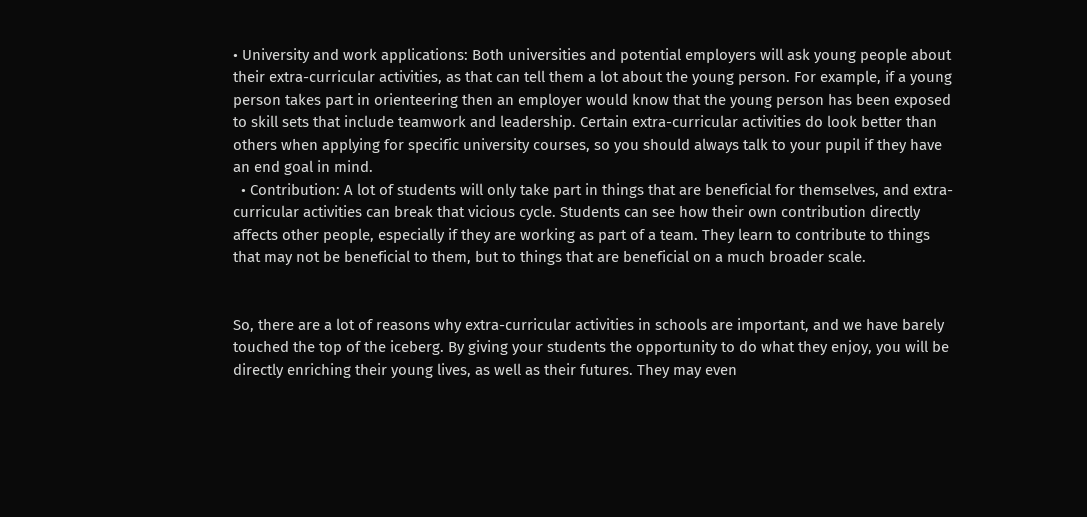• University and work applications: Both universities and potential employers will ask young people about their extra-curricular activities, as that can tell them a lot about the young person. For example, if a young person takes part in orienteering then an employer would know that the young person has been exposed to skill sets that include teamwork and leadership. Certain extra-curricular activities do look better than others when applying for specific university courses, so you should always talk to your pupil if they have an end goal in mind.
  • Contribution: A lot of students will only take part in things that are beneficial for themselves, and extra-curricular activities can break that vicious cycle. Students can see how their own contribution directly affects other people, especially if they are working as part of a team. They learn to contribute to things that may not be beneficial to them, but to things that are beneficial on a much broader scale.


So, there are a lot of reasons why extra-curricular activities in schools are important, and we have barely touched the top of the iceberg. By giving your students the opportunity to do what they enjoy, you will be directly enriching their young lives, as well as their futures. They may even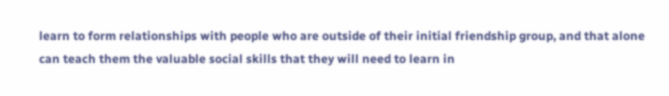learn to form relationships with people who are outside of their initial friendship group, and that alone can teach them the valuable social skills that they will need to learn in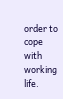order to cope with working life.